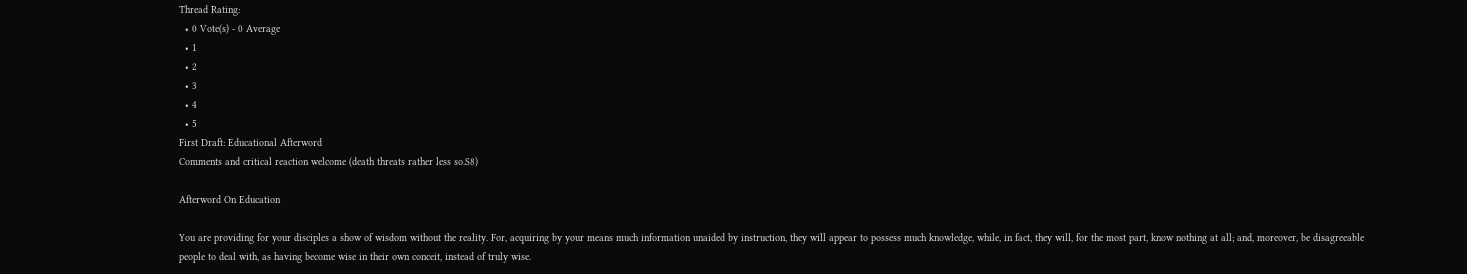Thread Rating:
  • 0 Vote(s) - 0 Average
  • 1
  • 2
  • 3
  • 4
  • 5
First Draft: Educational Afterword
Comments and critical reaction welcome (death threats rather less so.S8)

Afterword On Education

You are providing for your disciples a show of wisdom without the reality. For, acquiring by your means much information unaided by instruction, they will appear to possess much knowledge, while, in fact, they will, for the most part, know nothing at all; and, moreover, be disagreeable people to deal with, as having become wise in their own conceit, instead of truly wise.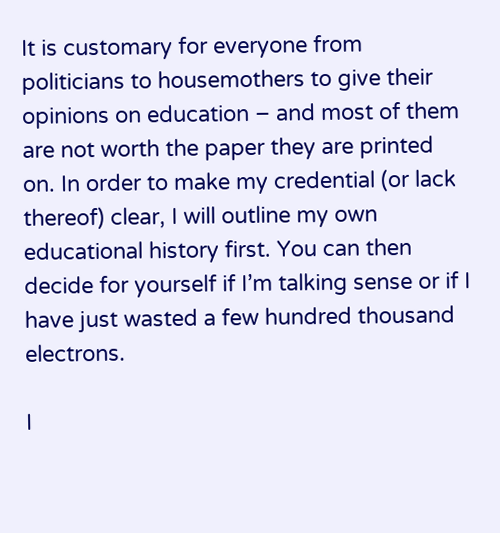It is customary for everyone from politicians to housemothers to give their opinions on education – and most of them are not worth the paper they are printed on. In order to make my credential (or lack thereof) clear, I will outline my own educational history first. You can then decide for yourself if I’m talking sense or if I have just wasted a few hundred thousand electrons.

I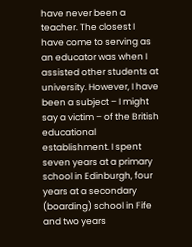have never been a teacher. The closest I have come to serving as an educator was when I assisted other students at university. However, I have been a subject – I might say a victim – of the British educational establishment. I spent seven years at a primary school in Edinburgh, four years at a secondary (boarding) school in Fife and two years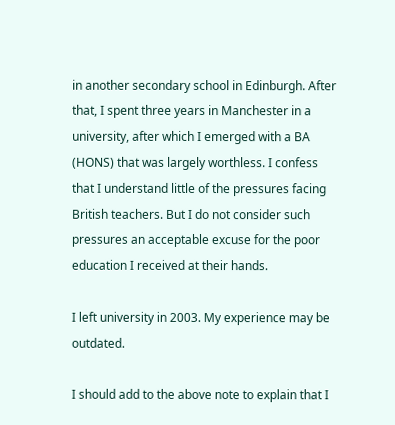in another secondary school in Edinburgh. After that, I spent three years in Manchester in a university, after which I emerged with a BA (HONS) that was largely worthless. I confess that I understand little of the pressures facing British teachers. But I do not consider such pressures an acceptable excuse for the poor education I received at their hands.

I left university in 2003. My experience may be outdated.

I should add to the above note to explain that I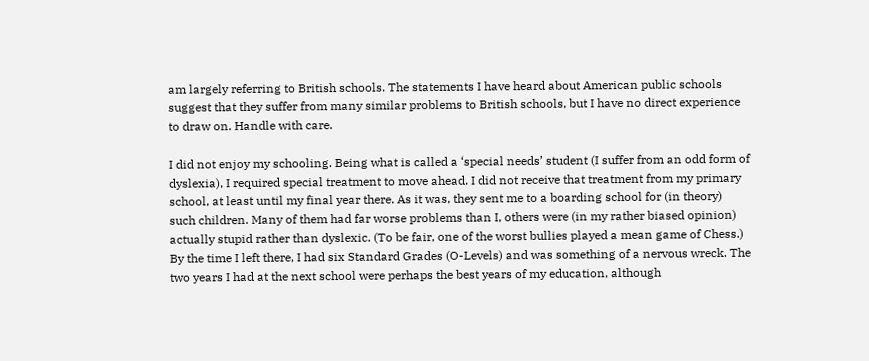am largely referring to British schools. The statements I have heard about American public schools suggest that they suffer from many similar problems to British schools, but I have no direct experience to draw on. Handle with care.

I did not enjoy my schooling. Being what is called a ‘special needs’ student (I suffer from an odd form of dyslexia), I required special treatment to move ahead. I did not receive that treatment from my primary school, at least until my final year there. As it was, they sent me to a boarding school for (in theory) such children. Many of them had far worse problems than I, others were (in my rather biased opinion) actually stupid rather than dyslexic. (To be fair, one of the worst bullies played a mean game of Chess.) By the time I left there, I had six Standard Grades (O-Levels) and was something of a nervous wreck. The two years I had at the next school were perhaps the best years of my education, although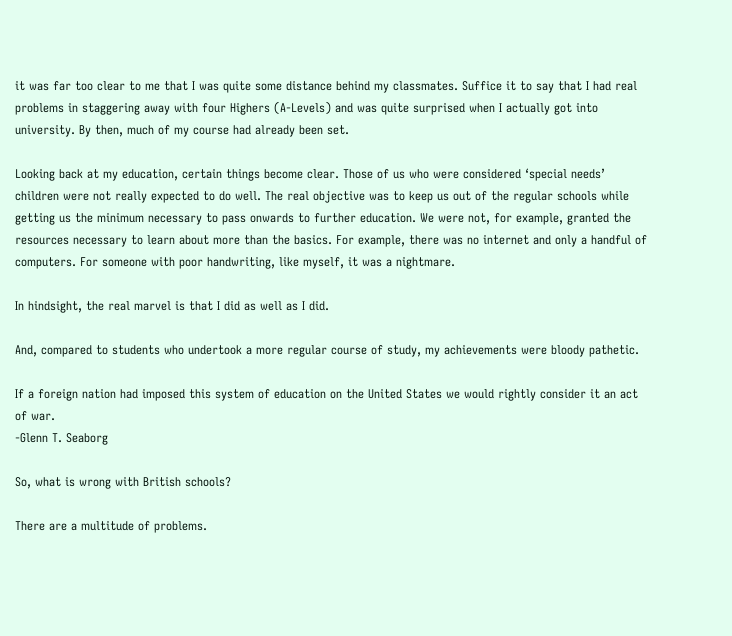it was far too clear to me that I was quite some distance behind my classmates. Suffice it to say that I had real problems in staggering away with four Highers (A-Levels) and was quite surprised when I actually got into university. By then, much of my course had already been set.

Looking back at my education, certain things become clear. Those of us who were considered ‘special needs’ children were not really expected to do well. The real objective was to keep us out of the regular schools while getting us the minimum necessary to pass onwards to further education. We were not, for example, granted the resources necessary to learn about more than the basics. For example, there was no internet and only a handful of computers. For someone with poor handwriting, like myself, it was a nightmare.

In hindsight, the real marvel is that I did as well as I did.

And, compared to students who undertook a more regular course of study, my achievements were bloody pathetic.

If a foreign nation had imposed this system of education on the United States we would rightly consider it an act of war.
-Glenn T. Seaborg

So, what is wrong with British schools?

There are a multitude of problems.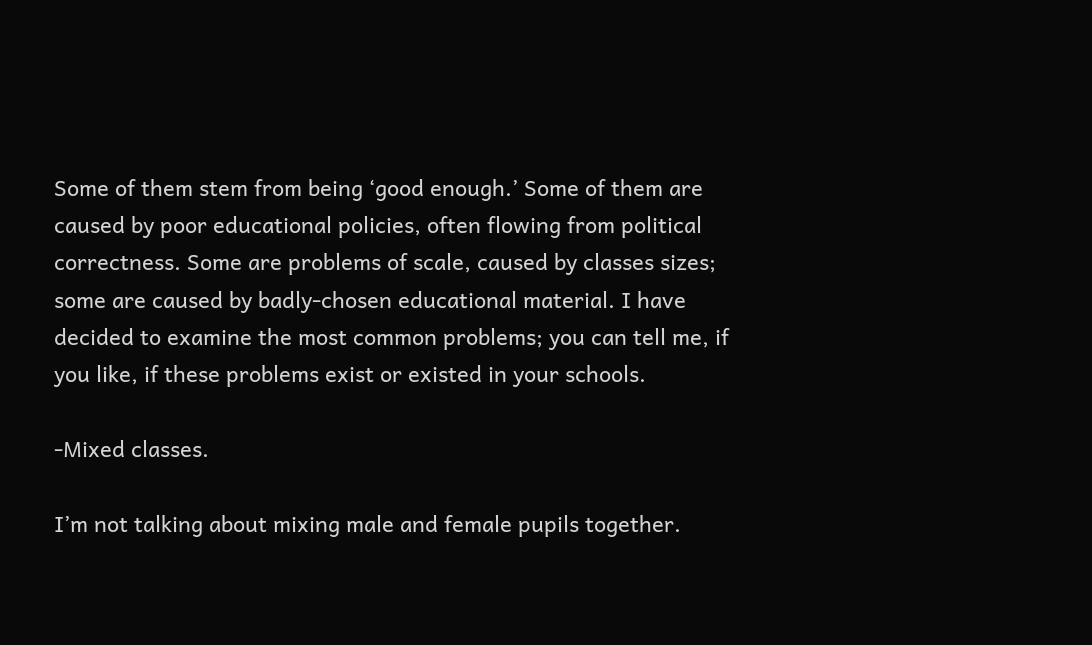Some of them stem from being ‘good enough.’ Some of them are caused by poor educational policies, often flowing from political correctness. Some are problems of scale, caused by classes sizes; some are caused by badly-chosen educational material. I have decided to examine the most common problems; you can tell me, if you like, if these problems exist or existed in your schools.

-Mixed classes.

I’m not talking about mixing male and female pupils together.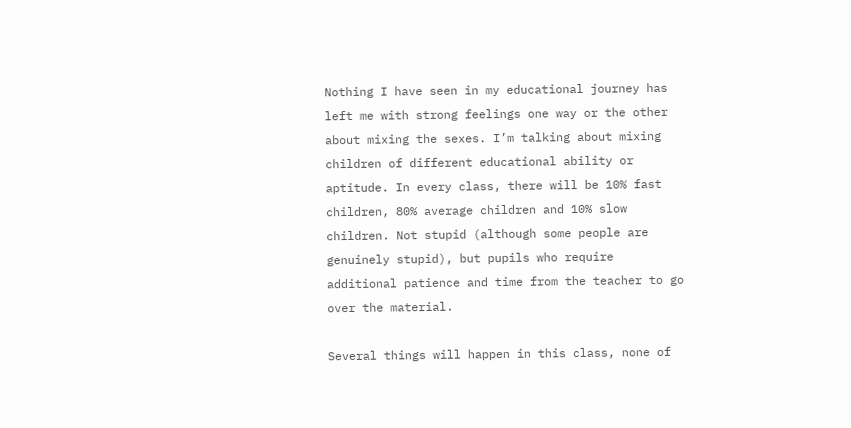Nothing I have seen in my educational journey has left me with strong feelings one way or the other about mixing the sexes. I’m talking about mixing children of different educational ability or aptitude. In every class, there will be 10% fast children, 80% average children and 10% slow children. Not stupid (although some people are genuinely stupid), but pupils who require additional patience and time from the teacher to go over the material.

Several things will happen in this class, none of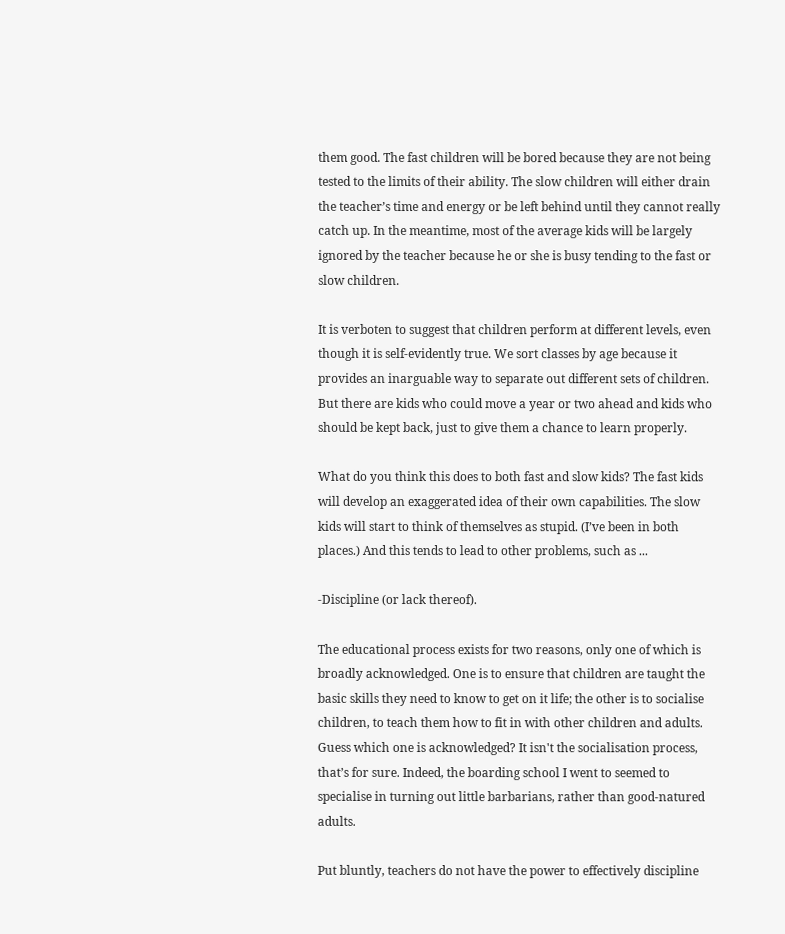them good. The fast children will be bored because they are not being tested to the limits of their ability. The slow children will either drain the teacher’s time and energy or be left behind until they cannot really catch up. In the meantime, most of the average kids will be largely ignored by the teacher because he or she is busy tending to the fast or slow children.

It is verboten to suggest that children perform at different levels, even though it is self-evidently true. We sort classes by age because it provides an inarguable way to separate out different sets of children. But there are kids who could move a year or two ahead and kids who should be kept back, just to give them a chance to learn properly.

What do you think this does to both fast and slow kids? The fast kids will develop an exaggerated idea of their own capabilities. The slow kids will start to think of themselves as stupid. (I’ve been in both places.) And this tends to lead to other problems, such as ...

-Discipline (or lack thereof).

The educational process exists for two reasons, only one of which is broadly acknowledged. One is to ensure that children are taught the basic skills they need to know to get on it life; the other is to socialise children, to teach them how to fit in with other children and adults. Guess which one is acknowledged? It isn't the socialisation process, that’s for sure. Indeed, the boarding school I went to seemed to specialise in turning out little barbarians, rather than good-natured adults.

Put bluntly, teachers do not have the power to effectively discipline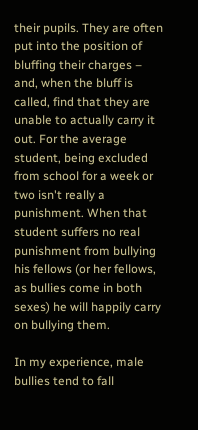their pupils. They are often put into the position of bluffing their charges – and, when the bluff is called, find that they are unable to actually carry it out. For the average student, being excluded from school for a week or two isn't really a punishment. When that student suffers no real punishment from bullying his fellows (or her fellows, as bullies come in both sexes) he will happily carry on bullying them.

In my experience, male bullies tend to fall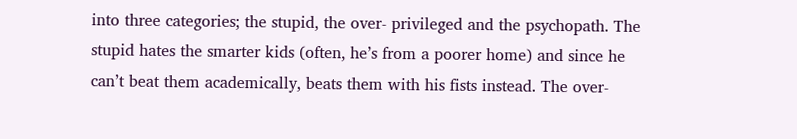into three categories; the stupid, the over- privileged and the psychopath. The stupid hates the smarter kids (often, he’s from a poorer home) and since he can’t beat them academically, beats them with his fists instead. The over-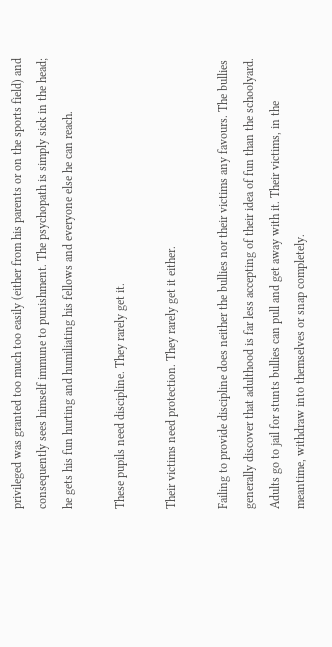privileged was granted too much too easily (either from his parents or on the sports field) and consequently sees himself immune to punishment. The psychopath is simply sick in the head; he gets his fun hurting and humiliating his fellows and everyone else he can reach.

These pupils need discipline. They rarely get it.

Their victims need protection. They rarely get it either.

Failing to provide discipline does neither the bullies nor their victims any favours. The bullies generally discover that adulthood is far less accepting of their idea of fun than the schoolyard. Adults go to jail for stunts bullies can pull and get away with it. Their victims, in the meantime, withdraw into themselves or snap completely.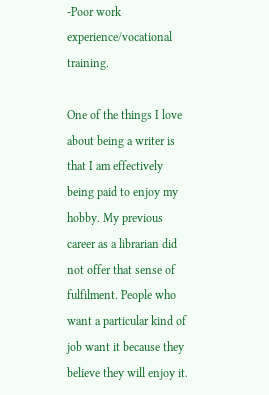-Poor work experience/vocational training.

One of the things I love about being a writer is that I am effectively being paid to enjoy my hobby. My previous career as a librarian did not offer that sense of fulfilment. People who want a particular kind of job want it because they believe they will enjoy it.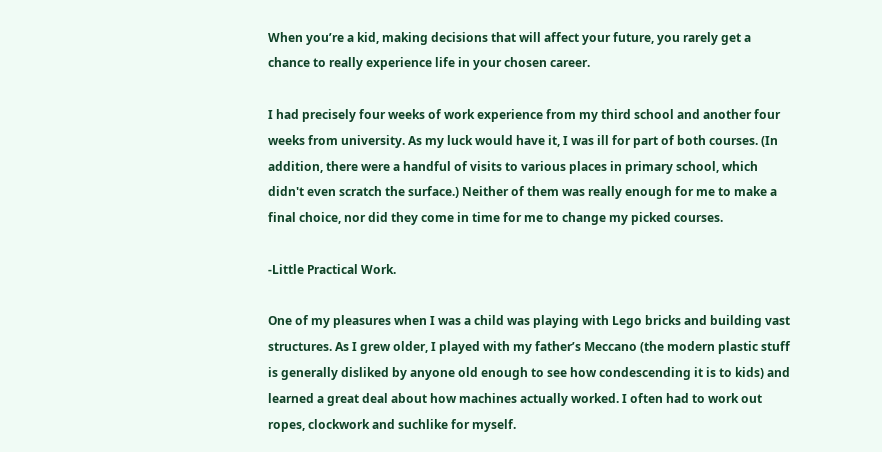When you’re a kid, making decisions that will affect your future, you rarely get a chance to really experience life in your chosen career.

I had precisely four weeks of work experience from my third school and another four weeks from university. As my luck would have it, I was ill for part of both courses. (In addition, there were a handful of visits to various places in primary school, which didn't even scratch the surface.) Neither of them was really enough for me to make a final choice, nor did they come in time for me to change my picked courses.

-Little Practical Work.

One of my pleasures when I was a child was playing with Lego bricks and building vast structures. As I grew older, I played with my father’s Meccano (the modern plastic stuff is generally disliked by anyone old enough to see how condescending it is to kids) and learned a great deal about how machines actually worked. I often had to work out ropes, clockwork and suchlike for myself.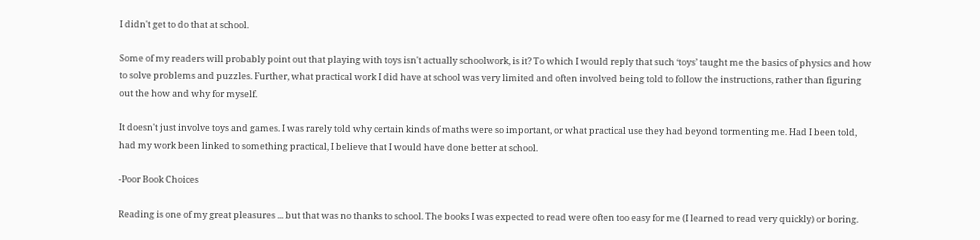I didn't get to do that at school.

Some of my readers will probably point out that playing with toys isn't actually schoolwork, is it? To which I would reply that such ‘toys’ taught me the basics of physics and how to solve problems and puzzles. Further, what practical work I did have at school was very limited and often involved being told to follow the instructions, rather than figuring out the how and why for myself.

It doesn't just involve toys and games. I was rarely told why certain kinds of maths were so important, or what practical use they had beyond tormenting me. Had I been told, had my work been linked to something practical, I believe that I would have done better at school.

-Poor Book Choices

Reading is one of my great pleasures ... but that was no thanks to school. The books I was expected to read were often too easy for me (I learned to read very quickly) or boring.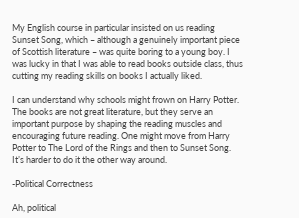My English course in particular insisted on us reading Sunset Song, which – although a genuinely important piece of Scottish literature – was quite boring to a young boy. I was lucky in that I was able to read books outside class, thus cutting my reading skills on books I actually liked.

I can understand why schools might frown on Harry Potter. The books are not great literature, but they serve an important purpose by shaping the reading muscles and encouraging future reading. One might move from Harry Potter to The Lord of the Rings and then to Sunset Song. It’s harder to do it the other way around.

-Political Correctness

Ah, political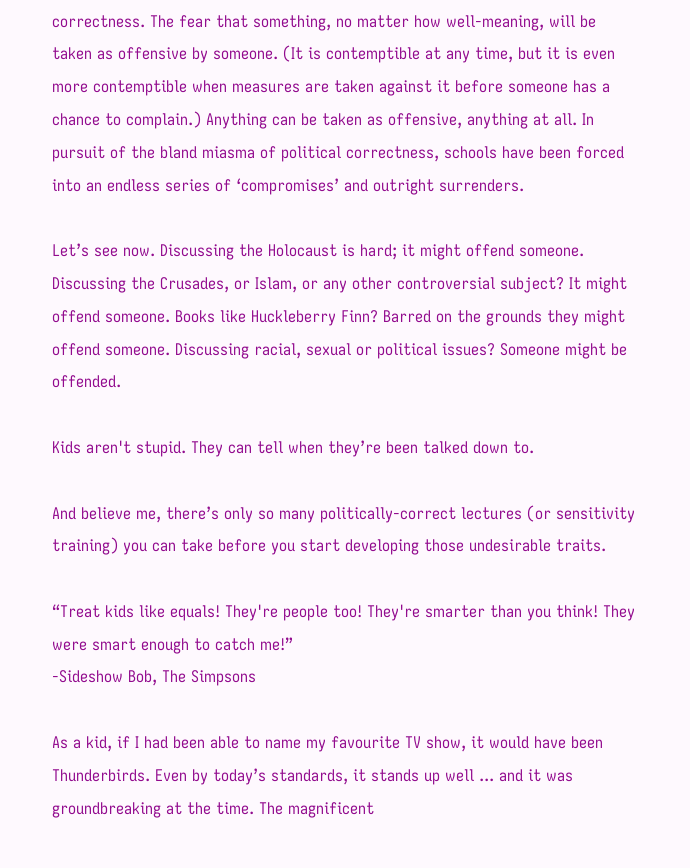correctness. The fear that something, no matter how well-meaning, will be taken as offensive by someone. (It is contemptible at any time, but it is even more contemptible when measures are taken against it before someone has a chance to complain.) Anything can be taken as offensive, anything at all. In pursuit of the bland miasma of political correctness, schools have been forced into an endless series of ‘compromises’ and outright surrenders.

Let’s see now. Discussing the Holocaust is hard; it might offend someone. Discussing the Crusades, or Islam, or any other controversial subject? It might offend someone. Books like Huckleberry Finn? Barred on the grounds they might offend someone. Discussing racial, sexual or political issues? Someone might be offended.

Kids aren't stupid. They can tell when they’re been talked down to.

And believe me, there’s only so many politically-correct lectures (or sensitivity training) you can take before you start developing those undesirable traits.

“Treat kids like equals! They're people too! They're smarter than you think! They were smart enough to catch me!”
-Sideshow Bob, The Simpsons

As a kid, if I had been able to name my favourite TV show, it would have been Thunderbirds. Even by today’s standards, it stands up well ... and it was groundbreaking at the time. The magnificent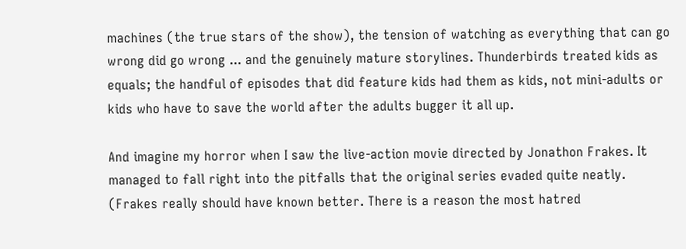machines (the true stars of the show), the tension of watching as everything that can go wrong did go wrong ... and the genuinely mature storylines. Thunderbirds treated kids as equals; the handful of episodes that did feature kids had them as kids, not mini-adults or kids who have to save the world after the adults bugger it all up.

And imagine my horror when I saw the live-action movie directed by Jonathon Frakes. It managed to fall right into the pitfalls that the original series evaded quite neatly. (Frakes really should have known better. There is a reason the most hatred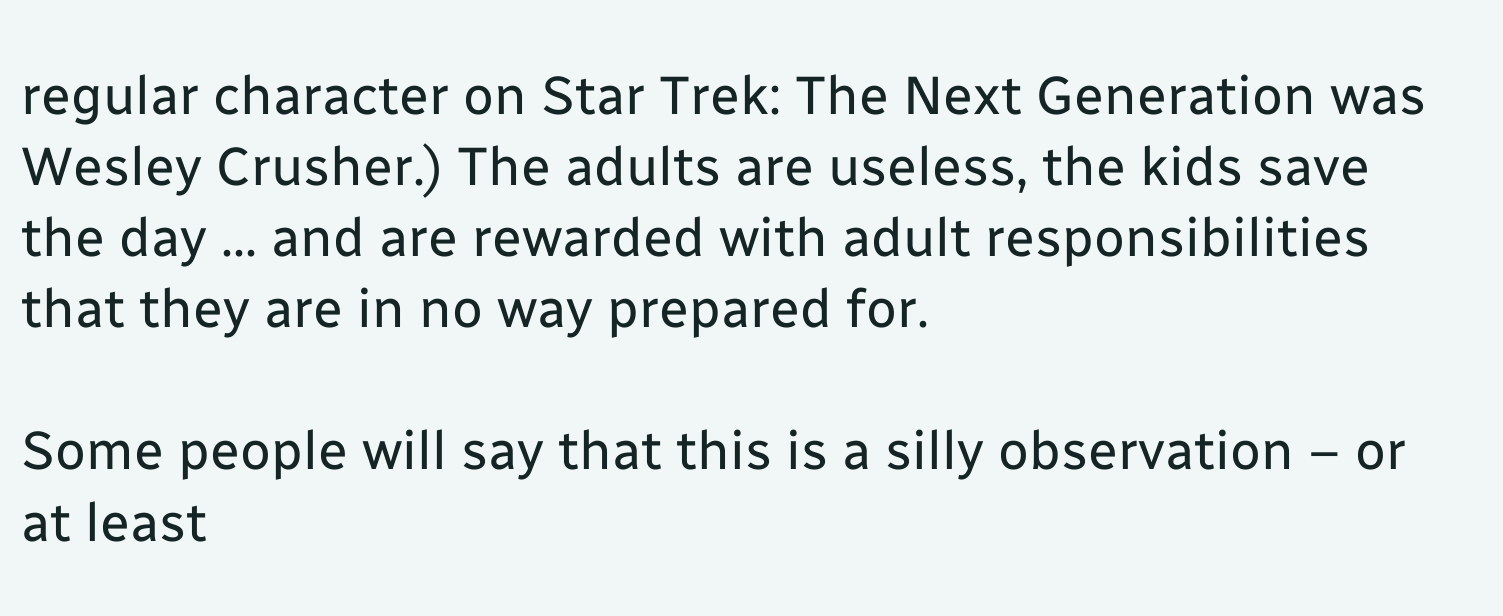regular character on Star Trek: The Next Generation was Wesley Crusher.) The adults are useless, the kids save the day ... and are rewarded with adult responsibilities that they are in no way prepared for.

Some people will say that this is a silly observation – or at least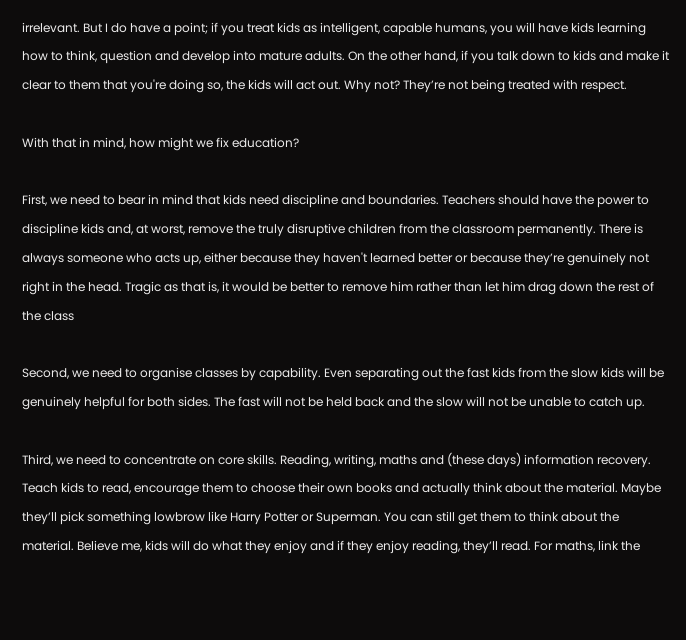irrelevant. But I do have a point; if you treat kids as intelligent, capable humans, you will have kids learning how to think, question and develop into mature adults. On the other hand, if you talk down to kids and make it clear to them that you're doing so, the kids will act out. Why not? They’re not being treated with respect.

With that in mind, how might we fix education?

First, we need to bear in mind that kids need discipline and boundaries. Teachers should have the power to discipline kids and, at worst, remove the truly disruptive children from the classroom permanently. There is always someone who acts up, either because they haven't learned better or because they’re genuinely not right in the head. Tragic as that is, it would be better to remove him rather than let him drag down the rest of the class

Second, we need to organise classes by capability. Even separating out the fast kids from the slow kids will be genuinely helpful for both sides. The fast will not be held back and the slow will not be unable to catch up.

Third, we need to concentrate on core skills. Reading, writing, maths and (these days) information recovery. Teach kids to read, encourage them to choose their own books and actually think about the material. Maybe they’ll pick something lowbrow like Harry Potter or Superman. You can still get them to think about the material. Believe me, kids will do what they enjoy and if they enjoy reading, they’ll read. For maths, link the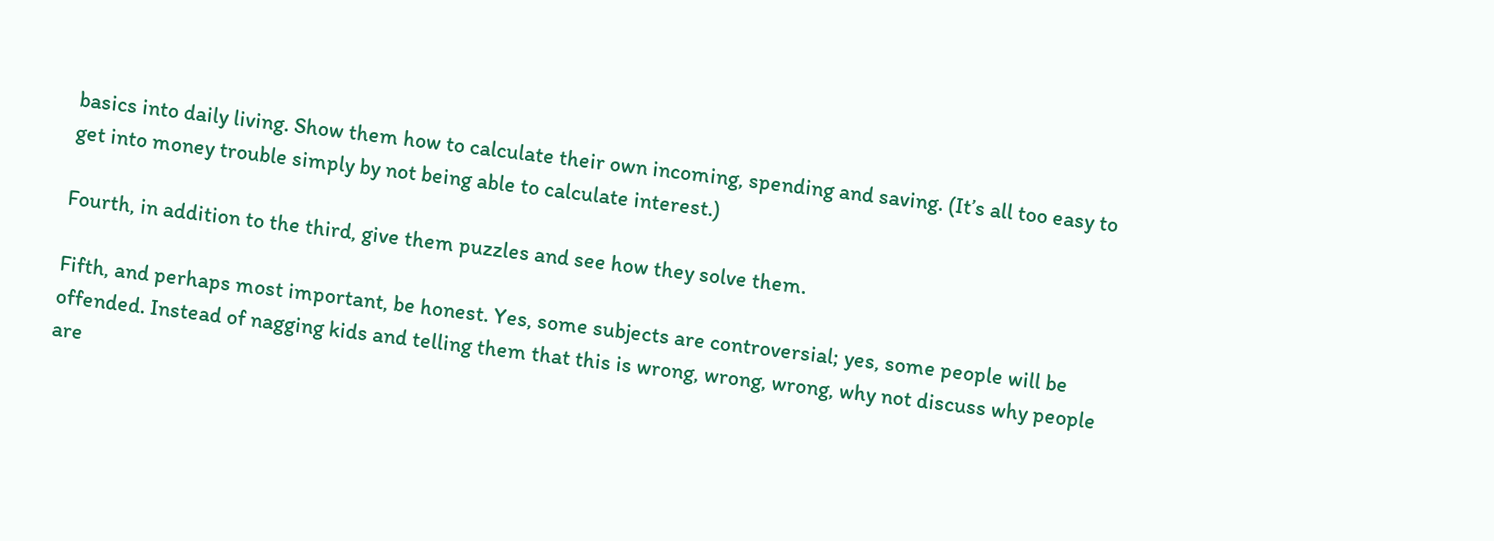basics into daily living. Show them how to calculate their own incoming, spending and saving. (It’s all too easy to get into money trouble simply by not being able to calculate interest.)

Fourth, in addition to the third, give them puzzles and see how they solve them.

Fifth, and perhaps most important, be honest. Yes, some subjects are controversial; yes, some people will be offended. Instead of nagging kids and telling them that this is wrong, wrong, wrong, why not discuss why people are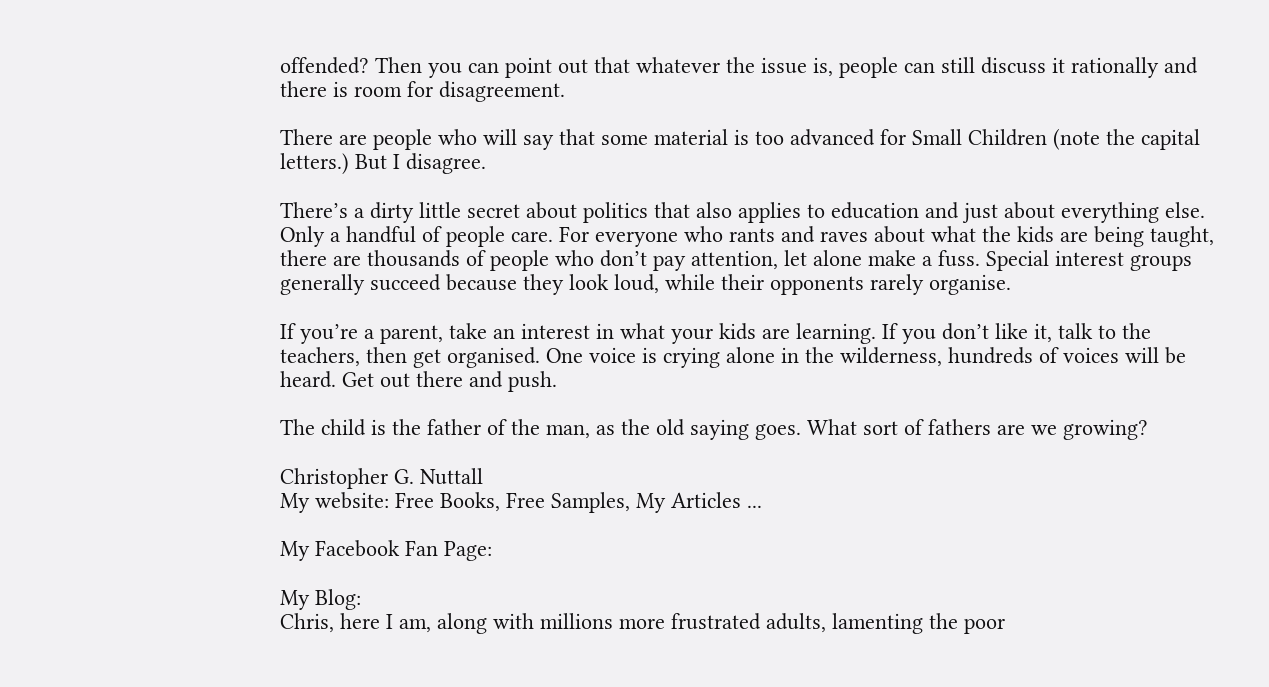offended? Then you can point out that whatever the issue is, people can still discuss it rationally and there is room for disagreement.

There are people who will say that some material is too advanced for Small Children (note the capital letters.) But I disagree.

There’s a dirty little secret about politics that also applies to education and just about everything else. Only a handful of people care. For everyone who rants and raves about what the kids are being taught, there are thousands of people who don’t pay attention, let alone make a fuss. Special interest groups generally succeed because they look loud, while their opponents rarely organise.

If you’re a parent, take an interest in what your kids are learning. If you don’t like it, talk to the teachers, then get organised. One voice is crying alone in the wilderness, hundreds of voices will be heard. Get out there and push.

The child is the father of the man, as the old saying goes. What sort of fathers are we growing?

Christopher G. Nuttall
My website: Free Books, Free Samples, My Articles ...

My Facebook Fan Page:

My Blog:
Chris, here I am, along with millions more frustrated adults, lamenting the poor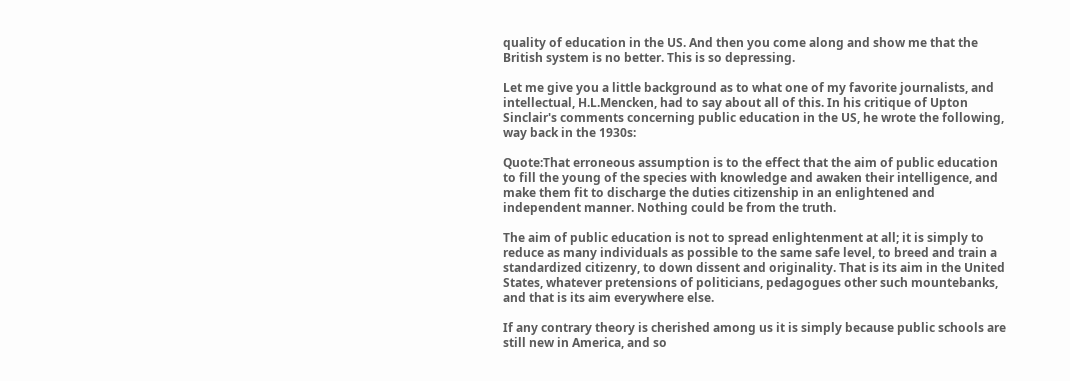quality of education in the US. And then you come along and show me that the British system is no better. This is so depressing.

Let me give you a little background as to what one of my favorite journalists, and intellectual, H.L.Mencken, had to say about all of this. In his critique of Upton Sinclair's comments concerning public education in the US, he wrote the following, way back in the 1930s:

Quote:That erroneous assumption is to the effect that the aim of public education to fill the young of the species with knowledge and awaken their intelligence, and make them fit to discharge the duties citizenship in an enlightened and independent manner. Nothing could be from the truth.

The aim of public education is not to spread enlightenment at all; it is simply to reduce as many individuals as possible to the same safe level, to breed and train a standardized citizenry, to down dissent and originality. That is its aim in the United States, whatever pretensions of politicians, pedagogues other such mountebanks, and that is its aim everywhere else.

If any contrary theory is cherished among us it is simply because public schools are still new in America, and so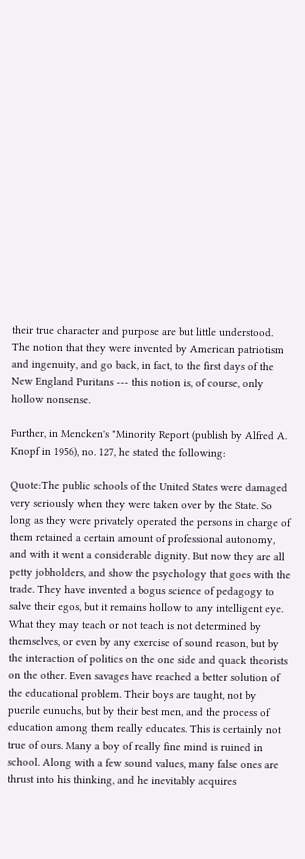their true character and purpose are but little understood. The notion that they were invented by American patriotism and ingenuity, and go back, in fact, to the first days of the New England Puritans --- this notion is, of course, only hollow nonsense.

Further, in Mencken's "Minority Report (publish by Alfred A. Knopf in 1956), no. 127, he stated the following:

Quote:The public schools of the United States were damaged very seriously when they were taken over by the State. So long as they were privately operated the persons in charge of them retained a certain amount of professional autonomy, and with it went a considerable dignity. But now they are all petty jobholders, and show the psychology that goes with the trade. They have invented a bogus science of pedagogy to salve their egos, but it remains hollow to any intelligent eye. What they may teach or not teach is not determined by themselves, or even by any exercise of sound reason, but by the interaction of politics on the one side and quack theorists on the other. Even savages have reached a better solution of the educational problem. Their boys are taught, not by puerile eunuchs, but by their best men, and the process of education among them really educates. This is certainly not true of ours. Many a boy of really fine mind is ruined in school. Along with a few sound values, many false ones are thrust into his thinking, and he inevitably acquires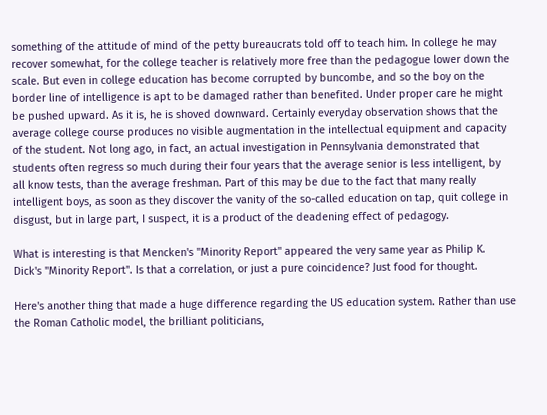something of the attitude of mind of the petty bureaucrats told off to teach him. In college he may recover somewhat, for the college teacher is relatively more free than the pedagogue lower down the scale. But even in college education has become corrupted by buncombe, and so the boy on the border line of intelligence is apt to be damaged rather than benefited. Under proper care he might be pushed upward. As it is, he is shoved downward. Certainly everyday observation shows that the average college course produces no visible augmentation in the intellectual equipment and capacity of the student. Not long ago, in fact, an actual investigation in Pennsylvania demonstrated that students often regress so much during their four years that the average senior is less intelligent, by all know tests, than the average freshman. Part of this may be due to the fact that many really intelligent boys, as soon as they discover the vanity of the so-called education on tap, quit college in disgust, but in large part, I suspect, it is a product of the deadening effect of pedagogy.

What is interesting is that Mencken's "Minority Report" appeared the very same year as Philip K. Dick's "Minority Report". Is that a correlation, or just a pure coincidence? Just food for thought.

Here's another thing that made a huge difference regarding the US education system. Rather than use the Roman Catholic model, the brilliant politicians,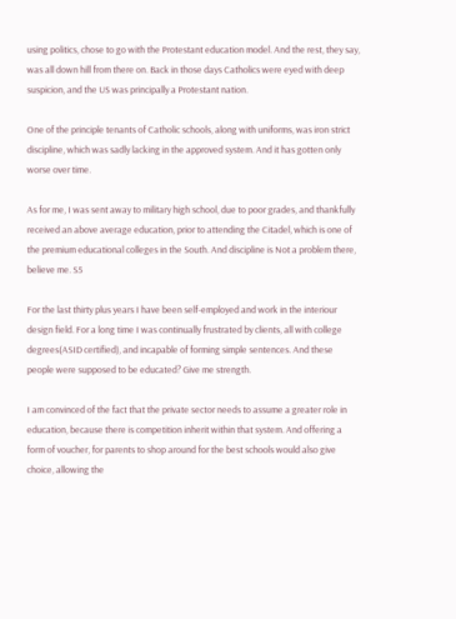using politics, chose to go with the Protestant education model. And the rest, they say, was all down hill from there on. Back in those days Catholics were eyed with deep suspicion, and the US was principally a Protestant nation.

One of the principle tenants of Catholic schools, along with uniforms, was iron strict discipline, which was sadly lacking in the approved system. And it has gotten only worse over time.

As for me, I was sent away to military high school, due to poor grades, and thankfully received an above average education, prior to attending the Citadel, which is one of the premium educational colleges in the South. And discipline is Not a problem there, believe me. S5

For the last thirty plus years I have been self-employed and work in the interiour design field. For a long time I was continually frustrated by clients, all with college degrees(ASID certified), and incapable of forming simple sentences. And these people were supposed to be educated? Give me strength.

I am convinced of the fact that the private sector needs to assume a greater role in education, because there is competition inherit within that system. And offering a form of voucher, for parents to shop around for the best schools would also give choice, allowing the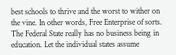best schools to thrive and the worst to wither on the vine. In other words, Free Enterprise of sorts. The Federal State really has no business being in education. Let the individual states assume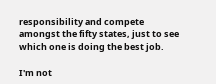responsibility and compete amongst the fifty states, just to see which one is doing the best job.

I'm not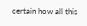certain how all this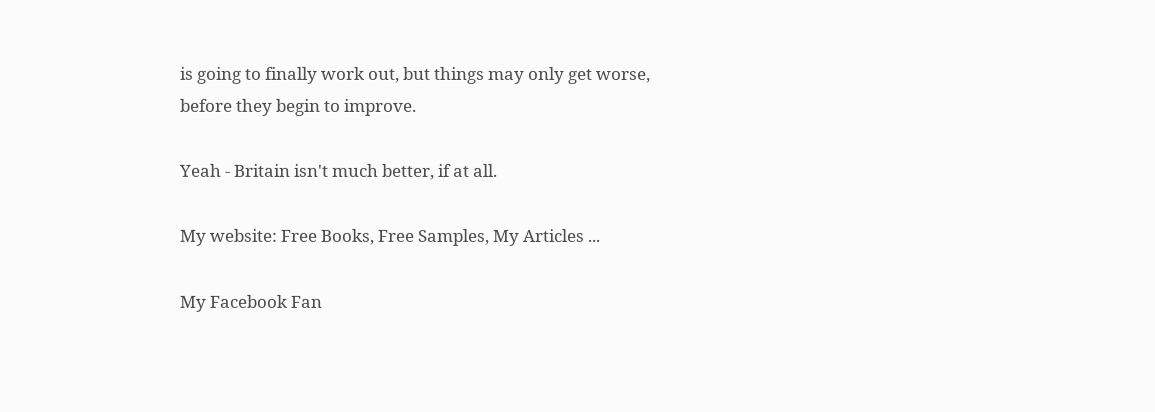is going to finally work out, but things may only get worse, before they begin to improve.

Yeah - Britain isn't much better, if at all.

My website: Free Books, Free Samples, My Articles ...

My Facebook Fan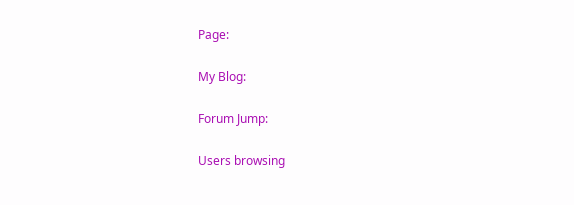Page:

My Blog:

Forum Jump:

Users browsing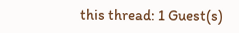this thread: 1 Guest(s)